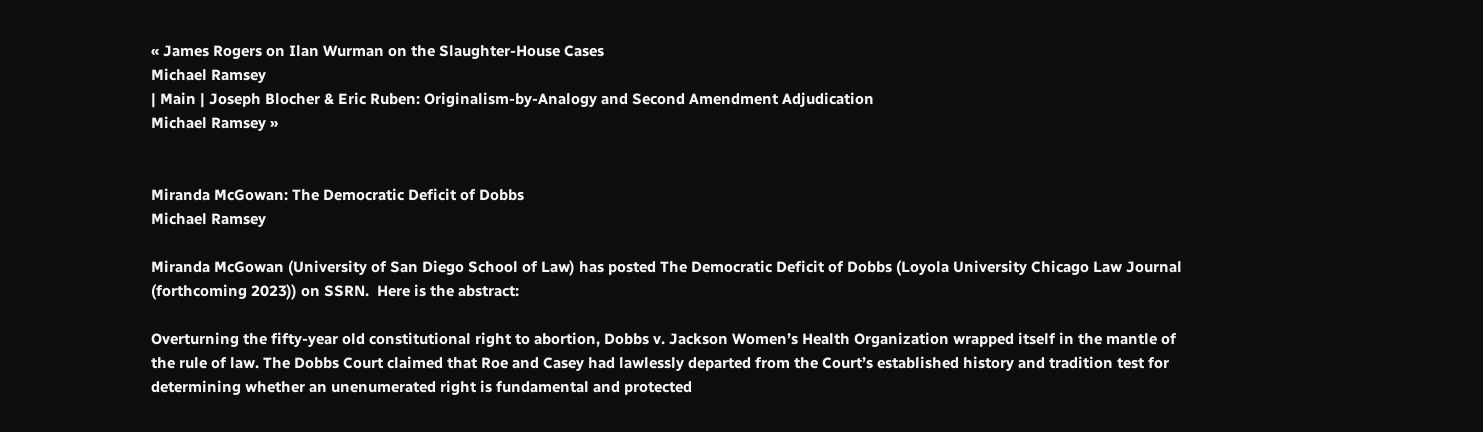« James Rogers on Ilan Wurman on the Slaughter-House Cases
Michael Ramsey
| Main | Joseph Blocher & Eric Ruben: Originalism-by-Analogy and Second Amendment Adjudication
Michael Ramsey »


Miranda McGowan: The Democratic Deficit of Dobbs
Michael Ramsey

Miranda McGowan (University of San Diego School of Law) has posted The Democratic Deficit of Dobbs (Loyola University Chicago Law Journal (forthcoming 2023)) on SSRN.  Here is the abstract:

Overturning the fifty-year old constitutional right to abortion, Dobbs v. Jackson Women’s Health Organization wrapped itself in the mantle of the rule of law. The Dobbs Court claimed that Roe and Casey had lawlessly departed from the Court’s established history and tradition test for determining whether an unenumerated right is fundamental and protected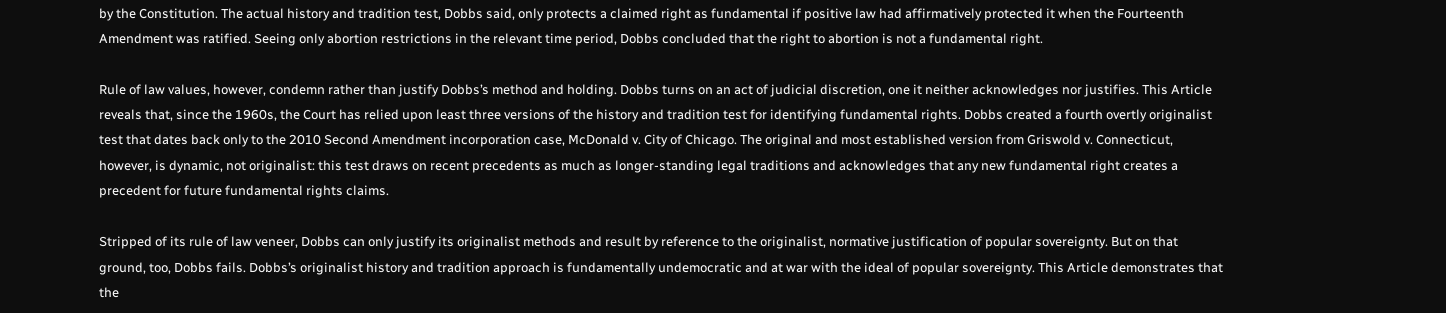by the Constitution. The actual history and tradition test, Dobbs said, only protects a claimed right as fundamental if positive law had affirmatively protected it when the Fourteenth Amendment was ratified. Seeing only abortion restrictions in the relevant time period, Dobbs concluded that the right to abortion is not a fundamental right.

Rule of law values, however, condemn rather than justify Dobbs’s method and holding. Dobbs turns on an act of judicial discretion, one it neither acknowledges nor justifies. This Article reveals that, since the 1960s, the Court has relied upon least three versions of the history and tradition test for identifying fundamental rights. Dobbs created a fourth overtly originalist test that dates back only to the 2010 Second Amendment incorporation case, McDonald v. City of Chicago. The original and most established version from Griswold v. Connecticut, however, is dynamic, not originalist: this test draws on recent precedents as much as longer-standing legal traditions and acknowledges that any new fundamental right creates a precedent for future fundamental rights claims.

Stripped of its rule of law veneer, Dobbs can only justify its originalist methods and result by reference to the originalist, normative justification of popular sovereignty. But on that ground, too, Dobbs fails. Dobbs’s originalist history and tradition approach is fundamentally undemocratic and at war with the ideal of popular sovereignty. This Article demonstrates that the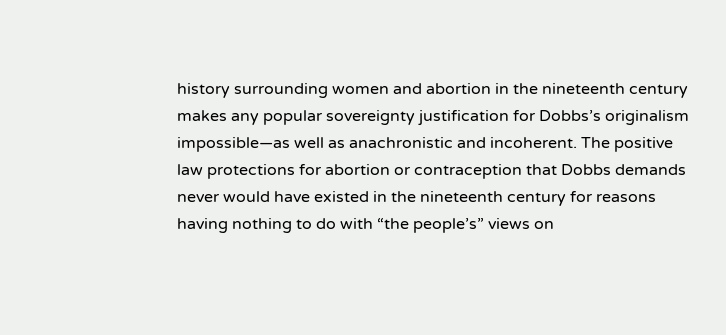history surrounding women and abortion in the nineteenth century makes any popular sovereignty justification for Dobbs’s originalism impossible—as well as anachronistic and incoherent. The positive law protections for abortion or contraception that Dobbs demands never would have existed in the nineteenth century for reasons having nothing to do with “the people’s” views on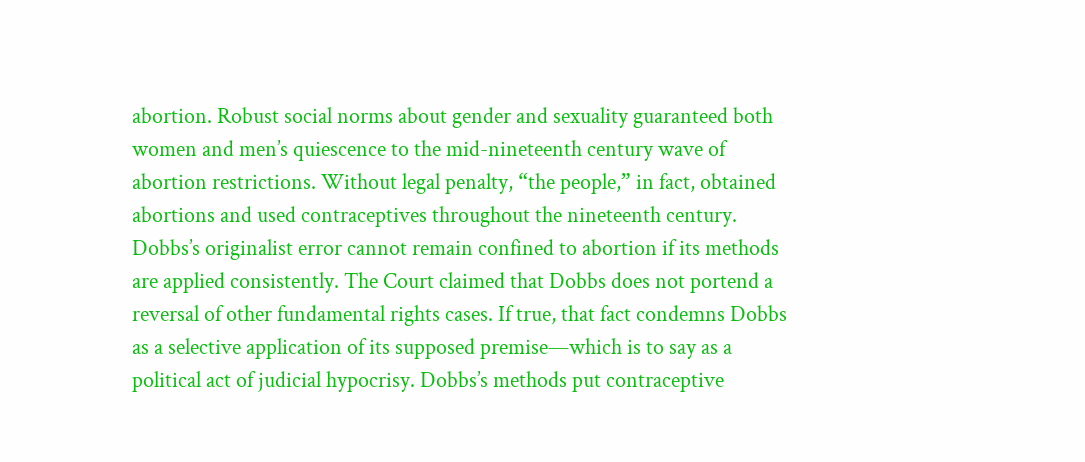abortion. Robust social norms about gender and sexuality guaranteed both women and men’s quiescence to the mid-nineteenth century wave of abortion restrictions. Without legal penalty, “the people,” in fact, obtained abortions and used contraceptives throughout the nineteenth century. Dobbs’s originalist error cannot remain confined to abortion if its methods are applied consistently. The Court claimed that Dobbs does not portend a reversal of other fundamental rights cases. If true, that fact condemns Dobbs as a selective application of its supposed premise—which is to say as a political act of judicial hypocrisy. Dobbs’s methods put contraceptive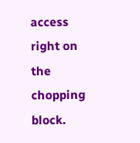access right on the chopping block.